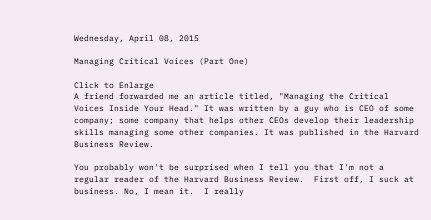Wednesday, April 08, 2015

Managing Critical Voices (Part One)

Click to Enlarge
A friend forwarded me an article titled, "Managing the Critical Voices Inside Your Head." It was written by a guy who is CEO of some company; some company that helps other CEOs develop their leadership skills managing some other companies. It was published in the Harvard Business Review.

You probably won't be surprised when I tell you that I'm not a regular reader of the Harvard Business Review.  First off, I suck at business. No, I mean it.  I really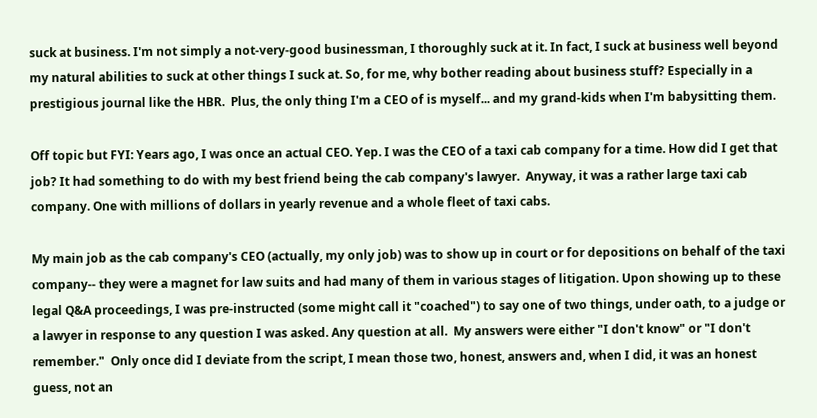suck at business. I'm not simply a not-very-good businessman, I thoroughly suck at it. In fact, I suck at business well beyond my natural abilities to suck at other things I suck at. So, for me, why bother reading about business stuff? Especially in a prestigious journal like the HBR.  Plus, the only thing I'm a CEO of is myself... and my grand-kids when I'm babysitting them.

Off topic but FYI: Years ago, I was once an actual CEO. Yep. I was the CEO of a taxi cab company for a time. How did I get that job? It had something to do with my best friend being the cab company's lawyer.  Anyway, it was a rather large taxi cab company. One with millions of dollars in yearly revenue and a whole fleet of taxi cabs.

My main job as the cab company's CEO (actually, my only job) was to show up in court or for depositions on behalf of the taxi company-- they were a magnet for law suits and had many of them in various stages of litigation. Upon showing up to these legal Q&A proceedings, I was pre-instructed (some might call it "coached") to say one of two things, under oath, to a judge or a lawyer in response to any question I was asked. Any question at all.  My answers were either "I don't know" or "I don't remember."  Only once did I deviate from the script, I mean those two, honest, answers and, when I did, it was an honest guess, not an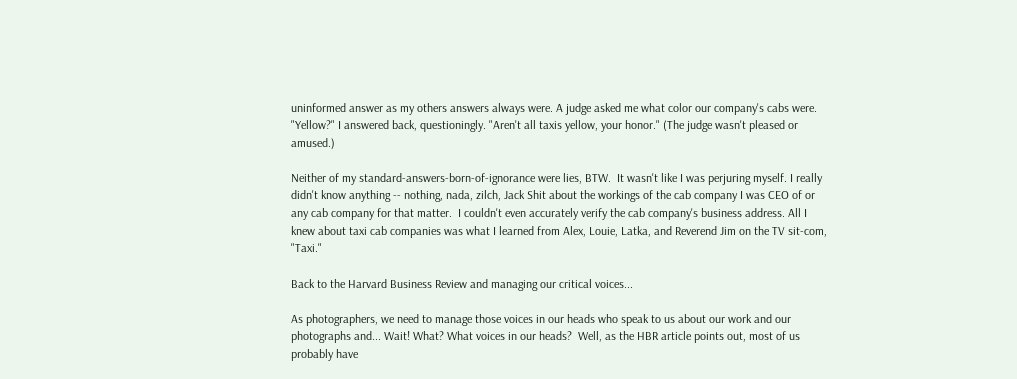uninformed answer as my others answers always were. A judge asked me what color our company's cabs were. "Yellow?" I answered back, questioningly. "Aren't all taxis yellow, your honor." (The judge wasn't pleased or amused.)

Neither of my standard-answers-born-of-ignorance were lies, BTW.  It wasn't like I was perjuring myself. I really didn't know anything -- nothing, nada, zilch, Jack Shit about the workings of the cab company I was CEO of or any cab company for that matter.  I couldn't even accurately verify the cab company's business address. All I knew about taxi cab companies was what I learned from Alex, Louie, Latka, and Reverend Jim on the TV sit-com, "Taxi."

Back to the Harvard Business Review and managing our critical voices...

As photographers, we need to manage those voices in our heads who speak to us about our work and our photographs and... Wait! What? What voices in our heads?  Well, as the HBR article points out, most of us probably have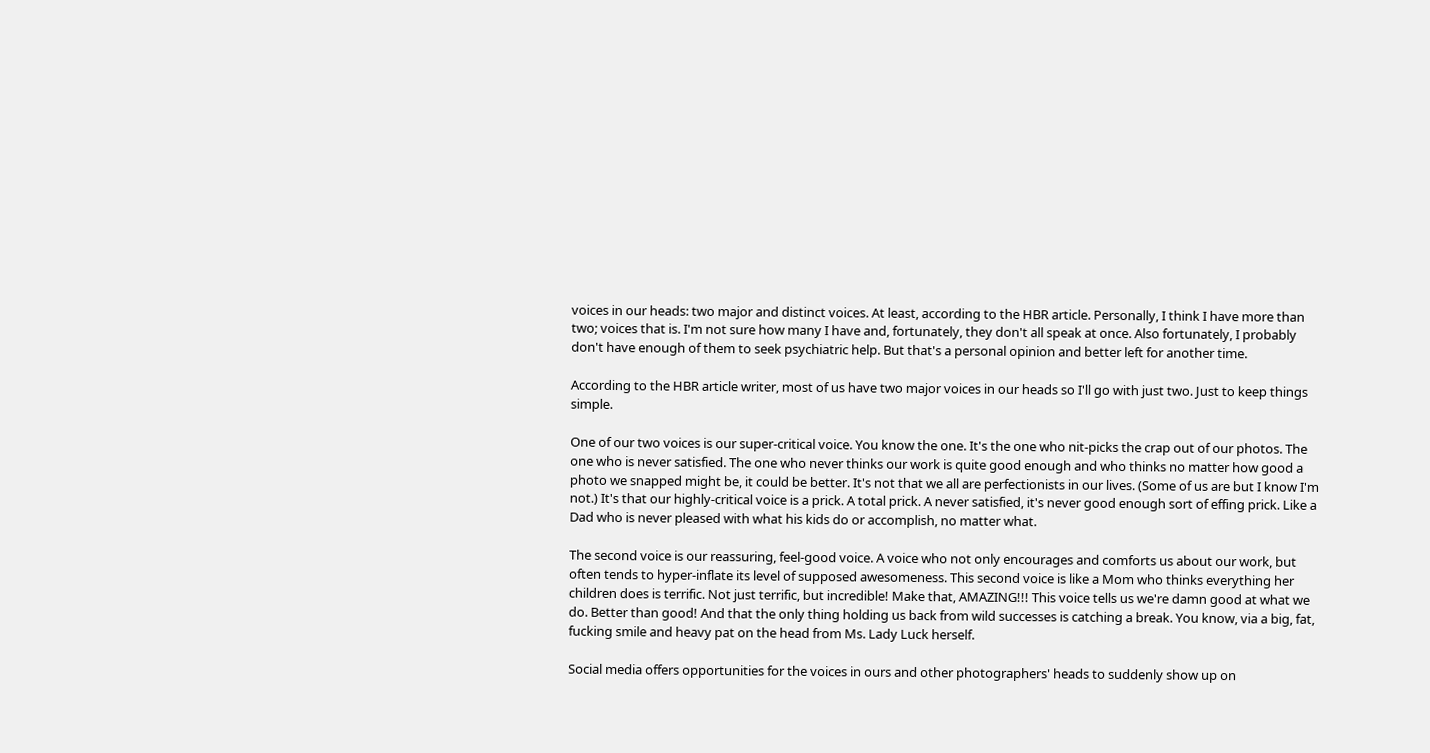voices in our heads: two major and distinct voices. At least, according to the HBR article. Personally, I think I have more than two; voices that is. I'm not sure how many I have and, fortunately, they don't all speak at once. Also fortunately, I probably don't have enough of them to seek psychiatric help. But that's a personal opinion and better left for another time.

According to the HBR article writer, most of us have two major voices in our heads so I'll go with just two. Just to keep things simple.

One of our two voices is our super-critical voice. You know the one. It's the one who nit-picks the crap out of our photos. The one who is never satisfied. The one who never thinks our work is quite good enough and who thinks no matter how good a photo we snapped might be, it could be better. It's not that we all are perfectionists in our lives. (Some of us are but I know I'm not.) It's that our highly-critical voice is a prick. A total prick. A never satisfied, it's never good enough sort of effing prick. Like a Dad who is never pleased with what his kids do or accomplish, no matter what.

The second voice is our reassuring, feel-good voice. A voice who not only encourages and comforts us about our work, but often tends to hyper-inflate its level of supposed awesomeness. This second voice is like a Mom who thinks everything her children does is terrific. Not just terrific, but incredible! Make that, AMAZING!!! This voice tells us we're damn good at what we do. Better than good! And that the only thing holding us back from wild successes is catching a break. You know, via a big, fat, fucking smile and heavy pat on the head from Ms. Lady Luck herself.

Social media offers opportunities for the voices in ours and other photographers' heads to suddenly show up on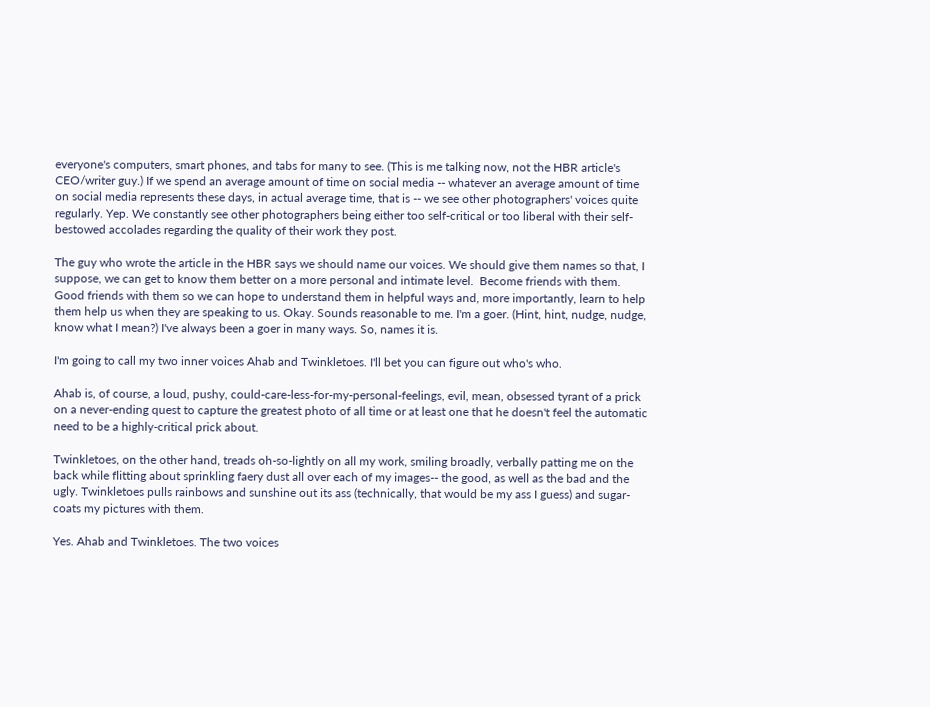everyone's computers, smart phones, and tabs for many to see. (This is me talking now, not the HBR article's CEO/writer guy.) If we spend an average amount of time on social media -- whatever an average amount of time on social media represents these days, in actual average time, that is -- we see other photographers' voices quite regularly. Yep. We constantly see other photographers being either too self-critical or too liberal with their self-bestowed accolades regarding the quality of their work they post.

The guy who wrote the article in the HBR says we should name our voices. We should give them names so that, I suppose, we can get to know them better on a more personal and intimate level.  Become friends with them. Good friends with them so we can hope to understand them in helpful ways and, more importantly, learn to help them help us when they are speaking to us. Okay. Sounds reasonable to me. I'm a goer. (Hint, hint, nudge, nudge, know what I mean?) I've always been a goer in many ways. So, names it is.

I'm going to call my two inner voices Ahab and Twinkletoes. I'll bet you can figure out who's who.

Ahab is, of course, a loud, pushy, could-care-less-for-my-personal-feelings, evil, mean, obsessed tyrant of a prick on a never-ending quest to capture the greatest photo of all time or at least one that he doesn't feel the automatic need to be a highly-critical prick about.

Twinkletoes, on the other hand, treads oh-so-lightly on all my work, smiling broadly, verbally patting me on the back while flitting about sprinkling faery dust all over each of my images-- the good, as well as the bad and the ugly. Twinkletoes pulls rainbows and sunshine out its ass (technically, that would be my ass I guess) and sugar-coats my pictures with them.

Yes. Ahab and Twinkletoes. The two voices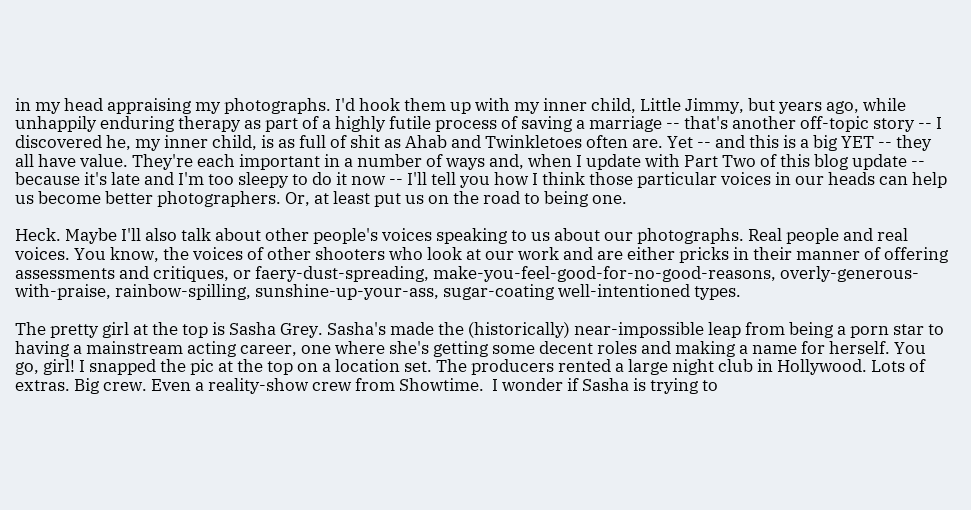in my head appraising my photographs. I'd hook them up with my inner child, Little Jimmy, but years ago, while unhappily enduring therapy as part of a highly futile process of saving a marriage -- that's another off-topic story -- I discovered he, my inner child, is as full of shit as Ahab and Twinkletoes often are. Yet -- and this is a big YET -- they all have value. They're each important in a number of ways and, when I update with Part Two of this blog update -- because it's late and I'm too sleepy to do it now -- I'll tell you how I think those particular voices in our heads can help us become better photographers. Or, at least put us on the road to being one.

Heck. Maybe I'll also talk about other people's voices speaking to us about our photographs. Real people and real voices. You know, the voices of other shooters who look at our work and are either pricks in their manner of offering assessments and critiques, or faery-dust-spreading, make-you-feel-good-for-no-good-reasons, overly-generous-with-praise, rainbow-spilling, sunshine-up-your-ass, sugar-coating well-intentioned types.

The pretty girl at the top is Sasha Grey. Sasha's made the (historically) near-impossible leap from being a porn star to having a mainstream acting career, one where she's getting some decent roles and making a name for herself. You go, girl! I snapped the pic at the top on a location set. The producers rented a large night club in Hollywood. Lots of extras. Big crew. Even a reality-show crew from Showtime.  I wonder if Sasha is trying to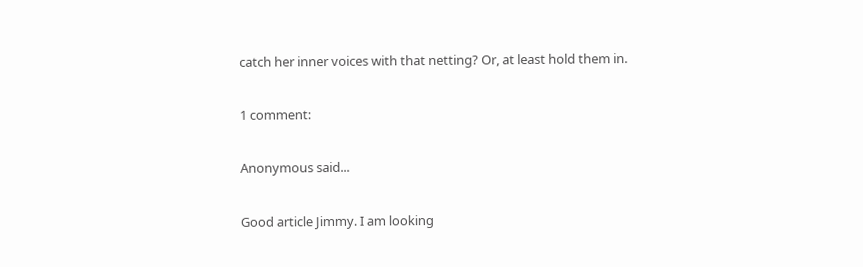catch her inner voices with that netting? Or, at least hold them in.

1 comment:

Anonymous said...

Good article Jimmy. I am looking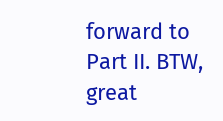forward to Part II. BTW, great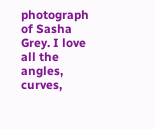photograph of Sasha Grey. I love all the angles, curves,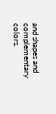and shapes and complementary colors.